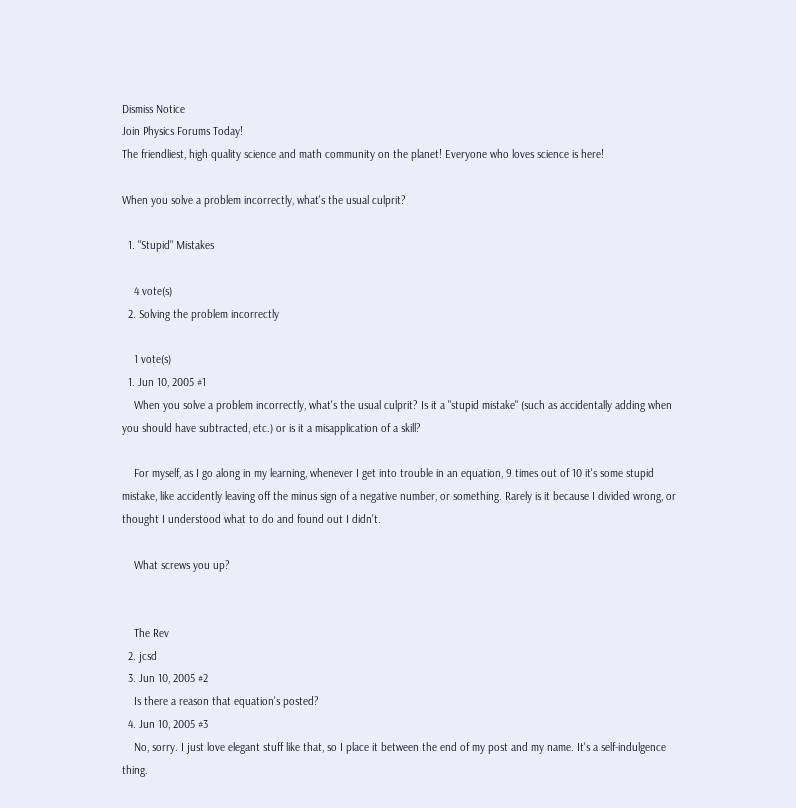Dismiss Notice
Join Physics Forums Today!
The friendliest, high quality science and math community on the planet! Everyone who loves science is here!

When you solve a problem incorrectly, what's the usual culprit?

  1. "Stupid" Mistakes

    4 vote(s)
  2. Solving the problem incorrectly

    1 vote(s)
  1. Jun 10, 2005 #1
    When you solve a problem incorrectly, what's the usual culprit? Is it a "stupid mistake" (such as accidentally adding when you should have subtracted, etc.) or is it a misapplication of a skill?

    For myself, as I go along in my learning, whenever I get into trouble in an equation, 9 times out of 10 it's some stupid mistake, like accidently leaving off the minus sign of a negative number, or something. Rarely is it because I divided wrong, or thought I understood what to do and found out I didn't.

    What screws you up?


    The Rev
  2. jcsd
  3. Jun 10, 2005 #2
    Is there a reason that equation's posted?
  4. Jun 10, 2005 #3
    No, sorry. I just love elegant stuff like that, so I place it between the end of my post and my name. It's a self-indulgence thing.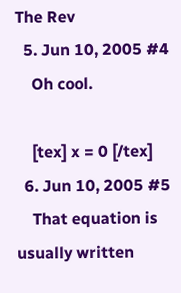The Rev
  5. Jun 10, 2005 #4
    Oh cool.

    [tex] x = 0 [/tex]
  6. Jun 10, 2005 #5
    That equation is usually written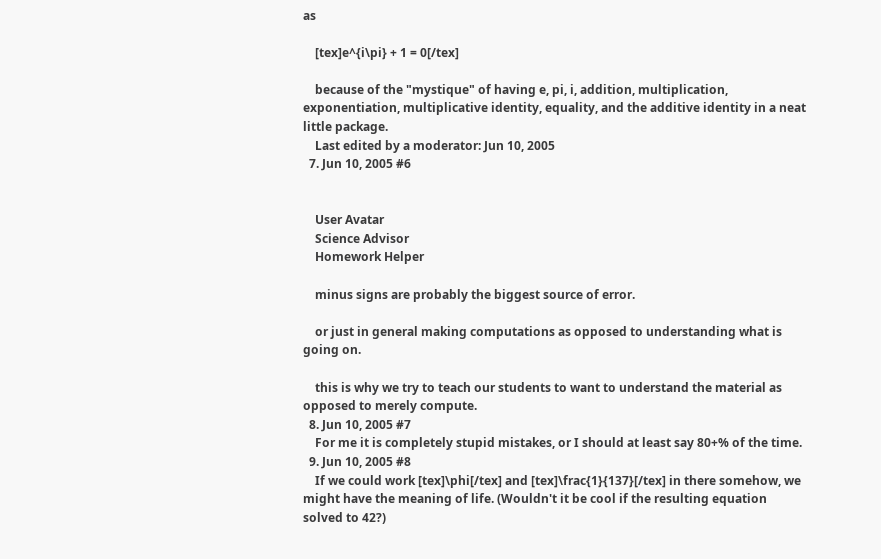as

    [tex]e^{i\pi} + 1 = 0[/tex]

    because of the "mystique" of having e, pi, i, addition, multiplication, exponentiation, multiplicative identity, equality, and the additive identity in a neat little package.
    Last edited by a moderator: Jun 10, 2005
  7. Jun 10, 2005 #6


    User Avatar
    Science Advisor
    Homework Helper

    minus signs are probably the biggest source of error.

    or just in general making computations as opposed to understanding what is going on.

    this is why we try to teach our students to want to understand the material as opposed to merely compute.
  8. Jun 10, 2005 #7
    For me it is completely stupid mistakes, or I should at least say 80+% of the time.
  9. Jun 10, 2005 #8
    If we could work [tex]\phi[/tex] and [tex]\frac{1}{137}[/tex] in there somehow, we might have the meaning of life. (Wouldn't it be cool if the resulting equation solved to 42?)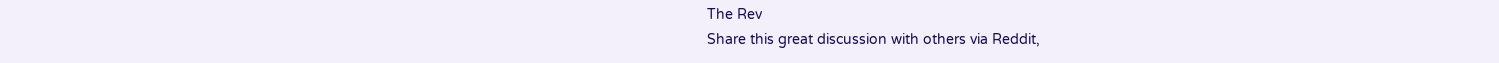The Rev
Share this great discussion with others via Reddit,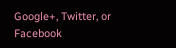Google+, Twitter, or Facebook